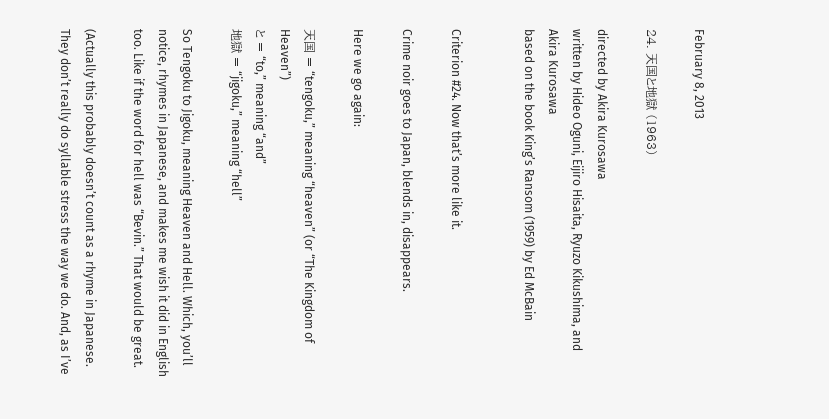February 8, 2013

24. 天国と地獄 (1963)

directed by Akira Kurosawa
written by Hideo Oguni, Eijiro Hisaita, Ryuzo Kikushima, and Akira Kurosawa
based on the book King’s Ransom (1959) by Ed McBain


Criterion #24. Now that’s more like it.

Crime noir goes to Japan, blends in, disappears.

Here we go again:

天国 = “tengoku,” meaning “heaven” (or “The Kingdom of Heaven”)
と = “to,” meaning “and”
地獄 = “jigoku,” meaning “hell”

So Tengoku to Jigoku, meaning Heaven and Hell. Which, you’ll notice, rhymes in Japanese, and makes me wish it did in English too. Like if the word for hell was “Bevin.” That would be great.

(Actually this probably doesn’t count as a rhyme in Japanese. They don’t really do syllable stress the way we do. And, as I’ve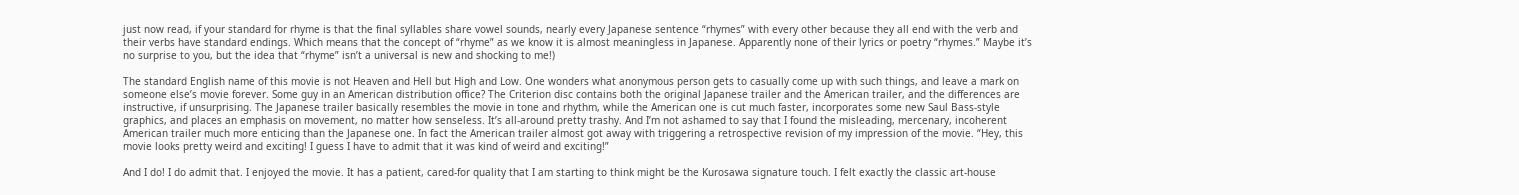just now read, if your standard for rhyme is that the final syllables share vowel sounds, nearly every Japanese sentence “rhymes” with every other because they all end with the verb and their verbs have standard endings. Which means that the concept of “rhyme” as we know it is almost meaningless in Japanese. Apparently none of their lyrics or poetry “rhymes.” Maybe it’s no surprise to you, but the idea that “rhyme” isn’t a universal is new and shocking to me!)

The standard English name of this movie is not Heaven and Hell but High and Low. One wonders what anonymous person gets to casually come up with such things, and leave a mark on someone else’s movie forever. Some guy in an American distribution office? The Criterion disc contains both the original Japanese trailer and the American trailer, and the differences are instructive, if unsurprising. The Japanese trailer basically resembles the movie in tone and rhythm, while the American one is cut much faster, incorporates some new Saul Bass-style graphics, and places an emphasis on movement, no matter how senseless. It’s all-around pretty trashy. And I’m not ashamed to say that I found the misleading, mercenary, incoherent American trailer much more enticing than the Japanese one. In fact the American trailer almost got away with triggering a retrospective revision of my impression of the movie. “Hey, this movie looks pretty weird and exciting! I guess I have to admit that it was kind of weird and exciting!”

And I do! I do admit that. I enjoyed the movie. It has a patient, cared-for quality that I am starting to think might be the Kurosawa signature touch. I felt exactly the classic art-house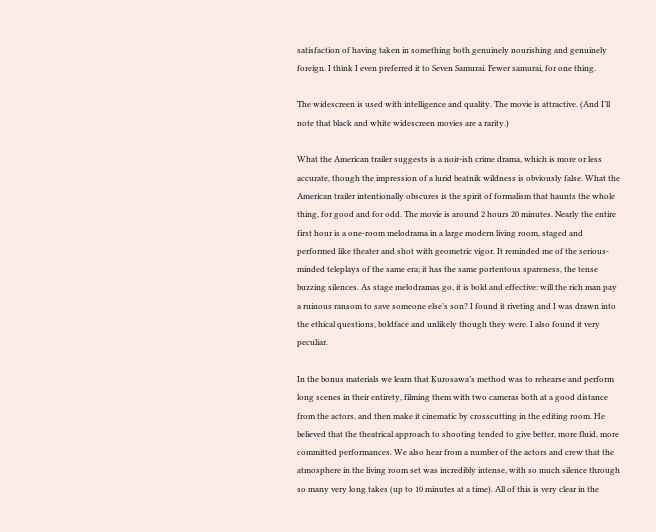satisfaction of having taken in something both genuinely nourishing and genuinely foreign. I think I even preferred it to Seven Samurai. Fewer samurai, for one thing.

The widescreen is used with intelligence and quality. The movie is attractive. (And I’ll note that black and white widescreen movies are a rarity.)

What the American trailer suggests is a noir-ish crime drama, which is more or less accurate, though the impression of a lurid beatnik wildness is obviously false. What the American trailer intentionally obscures is the spirit of formalism that haunts the whole thing, for good and for odd. The movie is around 2 hours 20 minutes. Nearly the entire first hour is a one-room melodrama in a large modern living room, staged and performed like theater and shot with geometric vigor. It reminded me of the serious-minded teleplays of the same era; it has the same portentous spareness, the tense buzzing silences. As stage melodramas go, it is bold and effective: will the rich man pay a ruinous ransom to save someone else’s son? I found it riveting and I was drawn into the ethical questions, boldface and unlikely though they were. I also found it very peculiar.

In the bonus materials we learn that Kurosawa’s method was to rehearse and perform long scenes in their entirety, filming them with two cameras both at a good distance from the actors, and then make it cinematic by crosscutting in the editing room. He believed that the theatrical approach to shooting tended to give better, more fluid, more committed performances. We also hear from a number of the actors and crew that the atmosphere in the living room set was incredibly intense, with so much silence through so many very long takes (up to 10 minutes at a time). All of this is very clear in the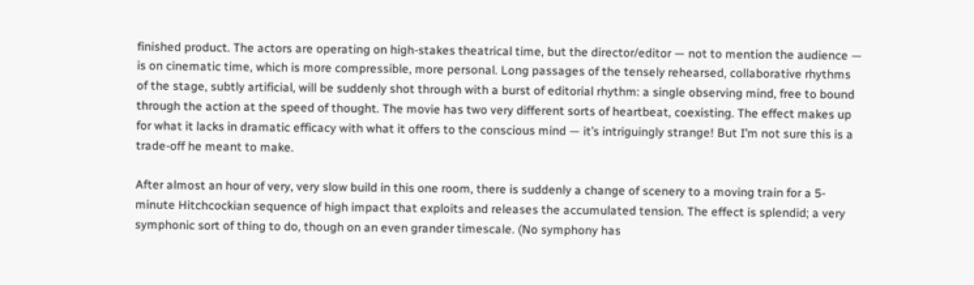finished product. The actors are operating on high-stakes theatrical time, but the director/editor — not to mention the audience — is on cinematic time, which is more compressible, more personal. Long passages of the tensely rehearsed, collaborative rhythms of the stage, subtly artificial, will be suddenly shot through with a burst of editorial rhythm: a single observing mind, free to bound through the action at the speed of thought. The movie has two very different sorts of heartbeat, coexisting. The effect makes up for what it lacks in dramatic efficacy with what it offers to the conscious mind — it’s intriguingly strange! But I’m not sure this is a trade-off he meant to make.

After almost an hour of very, very slow build in this one room, there is suddenly a change of scenery to a moving train for a 5-minute Hitchcockian sequence of high impact that exploits and releases the accumulated tension. The effect is splendid; a very symphonic sort of thing to do, though on an even grander timescale. (No symphony has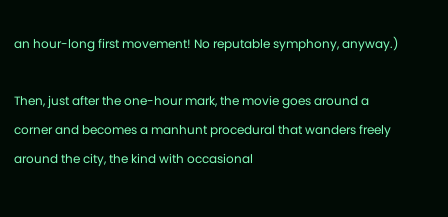an hour-long first movement! No reputable symphony, anyway.)

Then, just after the one-hour mark, the movie goes around a corner and becomes a manhunt procedural that wanders freely around the city, the kind with occasional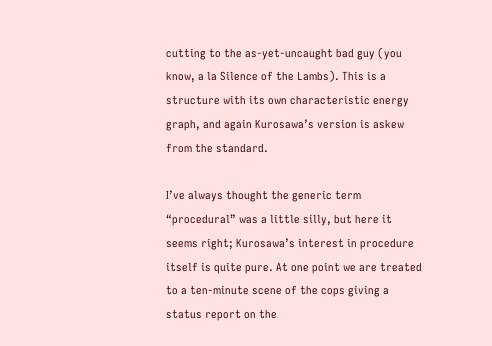cutting to the as-yet-uncaught bad guy (you know, a la Silence of the Lambs). This is a structure with its own characteristic energy graph, and again Kurosawa’s version is askew from the standard.

I’ve always thought the generic term “procedural” was a little silly, but here it seems right; Kurosawa’s interest in procedure itself is quite pure. At one point we are treated to a ten-minute scene of the cops giving a status report on the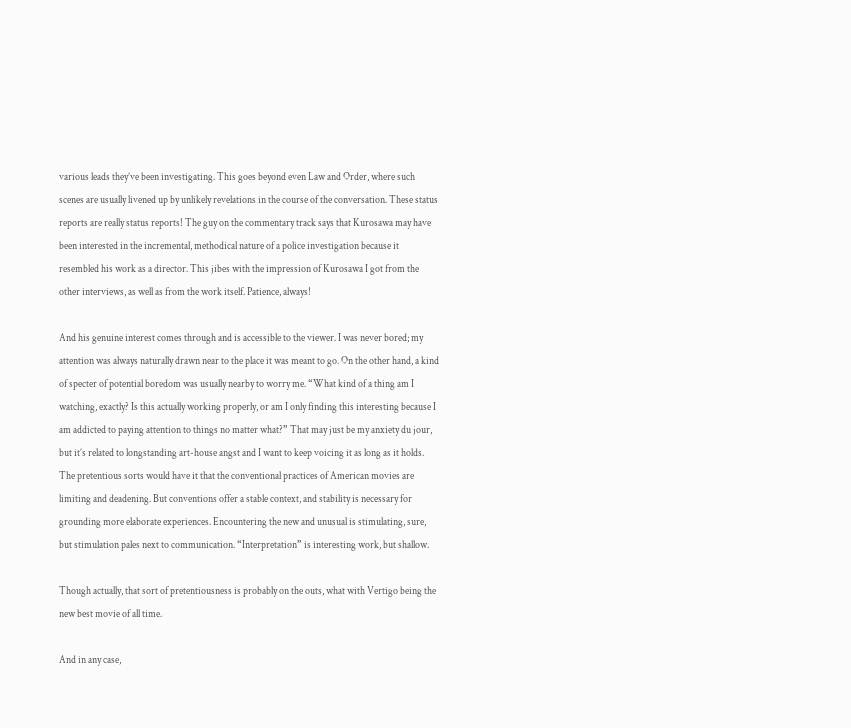various leads they’ve been investigating. This goes beyond even Law and Order, where such scenes are usually livened up by unlikely revelations in the course of the conversation. These status reports are really status reports! The guy on the commentary track says that Kurosawa may have been interested in the incremental, methodical nature of a police investigation because it resembled his work as a director. This jibes with the impression of Kurosawa I got from the other interviews, as well as from the work itself. Patience, always!

And his genuine interest comes through and is accessible to the viewer. I was never bored; my attention was always naturally drawn near to the place it was meant to go. On the other hand, a kind of specter of potential boredom was usually nearby to worry me. “What kind of a thing am I watching, exactly? Is this actually working properly, or am I only finding this interesting because I am addicted to paying attention to things no matter what?” That may just be my anxiety du jour, but it’s related to longstanding art-house angst and I want to keep voicing it as long as it holds. The pretentious sorts would have it that the conventional practices of American movies are limiting and deadening. But conventions offer a stable context, and stability is necessary for grounding more elaborate experiences. Encountering the new and unusual is stimulating, sure, but stimulation pales next to communication. “Interpretation” is interesting work, but shallow.

Though actually, that sort of pretentiousness is probably on the outs, what with Vertigo being the new best movie of all time.

And in any case,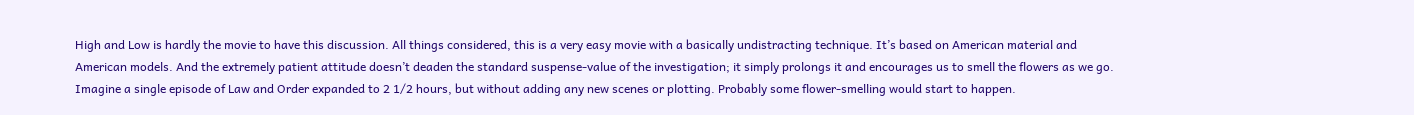High and Low is hardly the movie to have this discussion. All things considered, this is a very easy movie with a basically undistracting technique. It’s based on American material and American models. And the extremely patient attitude doesn’t deaden the standard suspense-value of the investigation; it simply prolongs it and encourages us to smell the flowers as we go. Imagine a single episode of Law and Order expanded to 2 1/2 hours, but without adding any new scenes or plotting. Probably some flower-smelling would start to happen.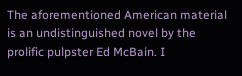The aforementioned American material is an undistinguished novel by the prolific pulpster Ed McBain. I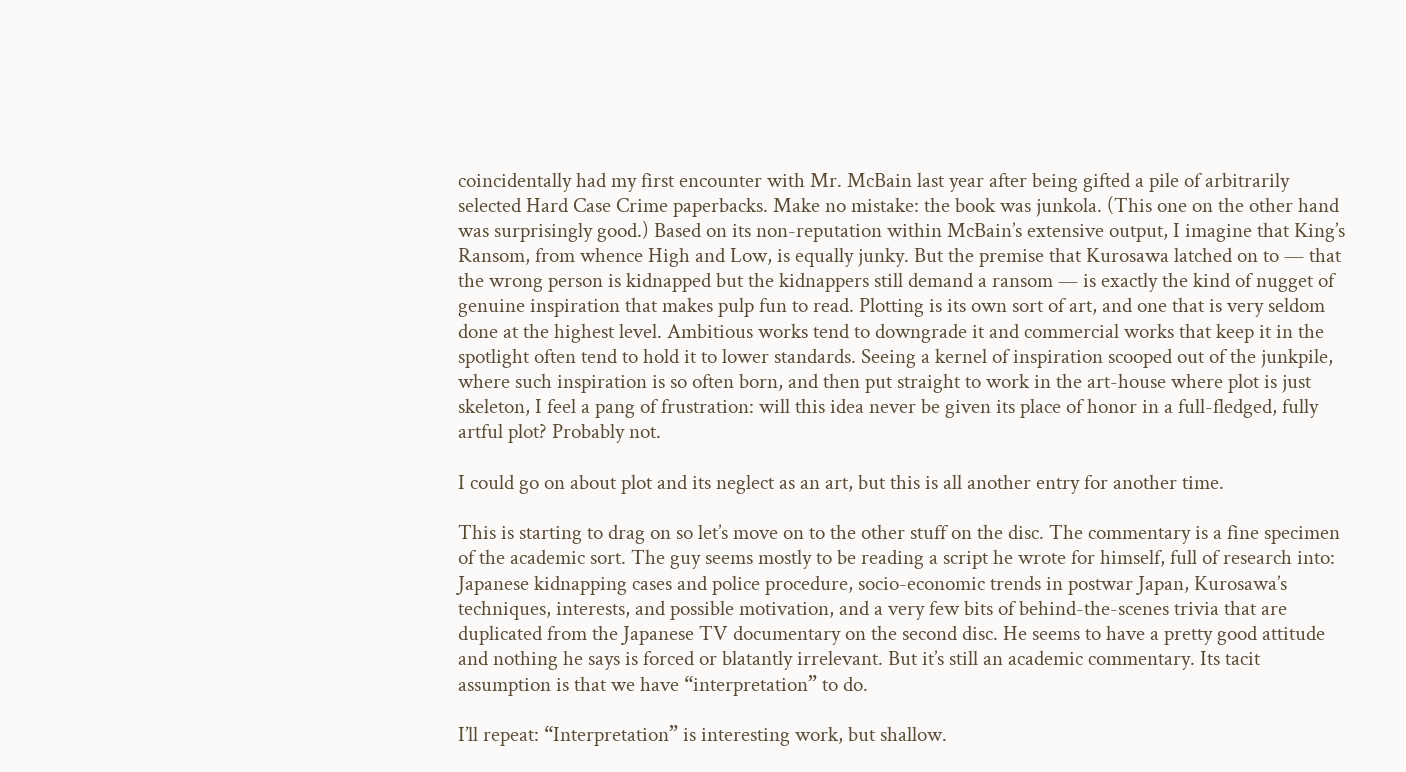coincidentally had my first encounter with Mr. McBain last year after being gifted a pile of arbitrarily selected Hard Case Crime paperbacks. Make no mistake: the book was junkola. (This one on the other hand was surprisingly good.) Based on its non-reputation within McBain’s extensive output, I imagine that King’s Ransom, from whence High and Low, is equally junky. But the premise that Kurosawa latched on to — that the wrong person is kidnapped but the kidnappers still demand a ransom — is exactly the kind of nugget of genuine inspiration that makes pulp fun to read. Plotting is its own sort of art, and one that is very seldom done at the highest level. Ambitious works tend to downgrade it and commercial works that keep it in the spotlight often tend to hold it to lower standards. Seeing a kernel of inspiration scooped out of the junkpile, where such inspiration is so often born, and then put straight to work in the art-house where plot is just skeleton, I feel a pang of frustration: will this idea never be given its place of honor in a full-fledged, fully artful plot? Probably not.

I could go on about plot and its neglect as an art, but this is all another entry for another time.

This is starting to drag on so let’s move on to the other stuff on the disc. The commentary is a fine specimen of the academic sort. The guy seems mostly to be reading a script he wrote for himself, full of research into: Japanese kidnapping cases and police procedure, socio-economic trends in postwar Japan, Kurosawa’s techniques, interests, and possible motivation, and a very few bits of behind-the-scenes trivia that are duplicated from the Japanese TV documentary on the second disc. He seems to have a pretty good attitude and nothing he says is forced or blatantly irrelevant. But it’s still an academic commentary. Its tacit assumption is that we have “interpretation” to do.

I’ll repeat: “Interpretation” is interesting work, but shallow.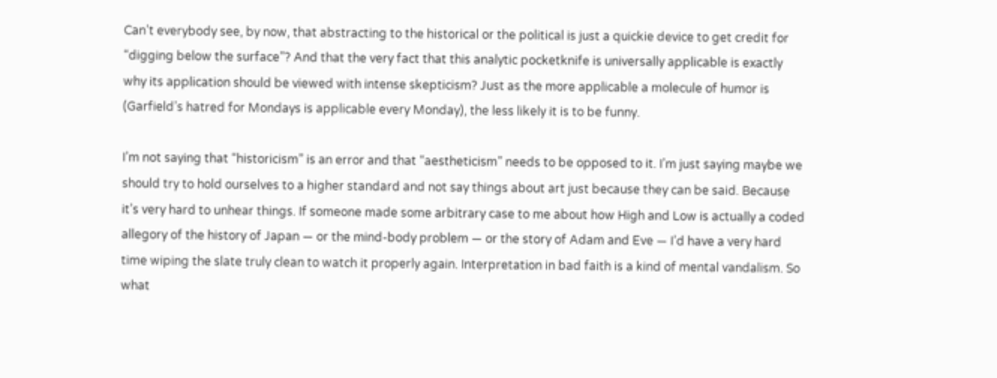Can’t everybody see, by now, that abstracting to the historical or the political is just a quickie device to get credit for “digging below the surface”? And that the very fact that this analytic pocketknife is universally applicable is exactly why its application should be viewed with intense skepticism? Just as the more applicable a molecule of humor is (Garfield’s hatred for Mondays is applicable every Monday), the less likely it is to be funny.

I’m not saying that “historicism” is an error and that “aestheticism” needs to be opposed to it. I’m just saying maybe we should try to hold ourselves to a higher standard and not say things about art just because they can be said. Because it’s very hard to unhear things. If someone made some arbitrary case to me about how High and Low is actually a coded allegory of the history of Japan — or the mind-body problem — or the story of Adam and Eve — I’d have a very hard time wiping the slate truly clean to watch it properly again. Interpretation in bad faith is a kind of mental vandalism. So what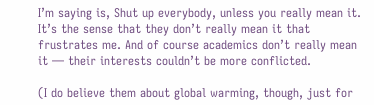I’m saying is, Shut up everybody, unless you really mean it. It’s the sense that they don’t really mean it that frustrates me. And of course academics don’t really mean it — their interests couldn’t be more conflicted.

(I do believe them about global warming, though, just for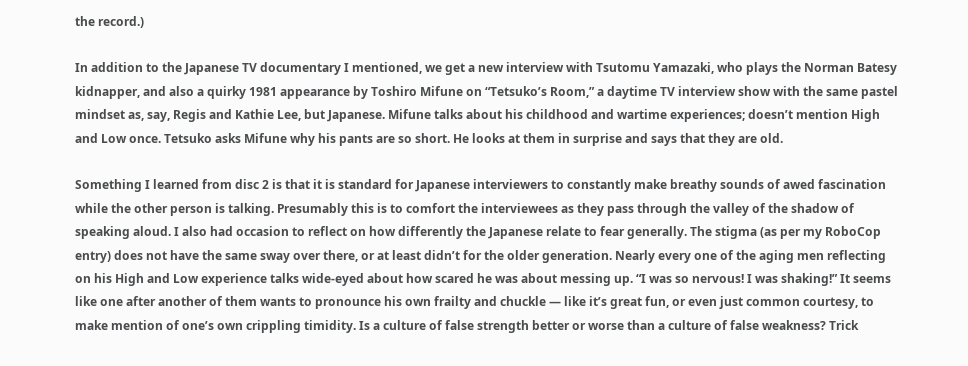the record.)

In addition to the Japanese TV documentary I mentioned, we get a new interview with Tsutomu Yamazaki, who plays the Norman Batesy kidnapper, and also a quirky 1981 appearance by Toshiro Mifune on “Tetsuko’s Room,” a daytime TV interview show with the same pastel mindset as, say, Regis and Kathie Lee, but Japanese. Mifune talks about his childhood and wartime experiences; doesn’t mention High and Low once. Tetsuko asks Mifune why his pants are so short. He looks at them in surprise and says that they are old.

Something I learned from disc 2 is that it is standard for Japanese interviewers to constantly make breathy sounds of awed fascination while the other person is talking. Presumably this is to comfort the interviewees as they pass through the valley of the shadow of speaking aloud. I also had occasion to reflect on how differently the Japanese relate to fear generally. The stigma (as per my RoboCop entry) does not have the same sway over there, or at least didn’t for the older generation. Nearly every one of the aging men reflecting on his High and Low experience talks wide-eyed about how scared he was about messing up. “I was so nervous! I was shaking!” It seems like one after another of them wants to pronounce his own frailty and chuckle — like it’s great fun, or even just common courtesy, to make mention of one’s own crippling timidity. Is a culture of false strength better or worse than a culture of false weakness? Trick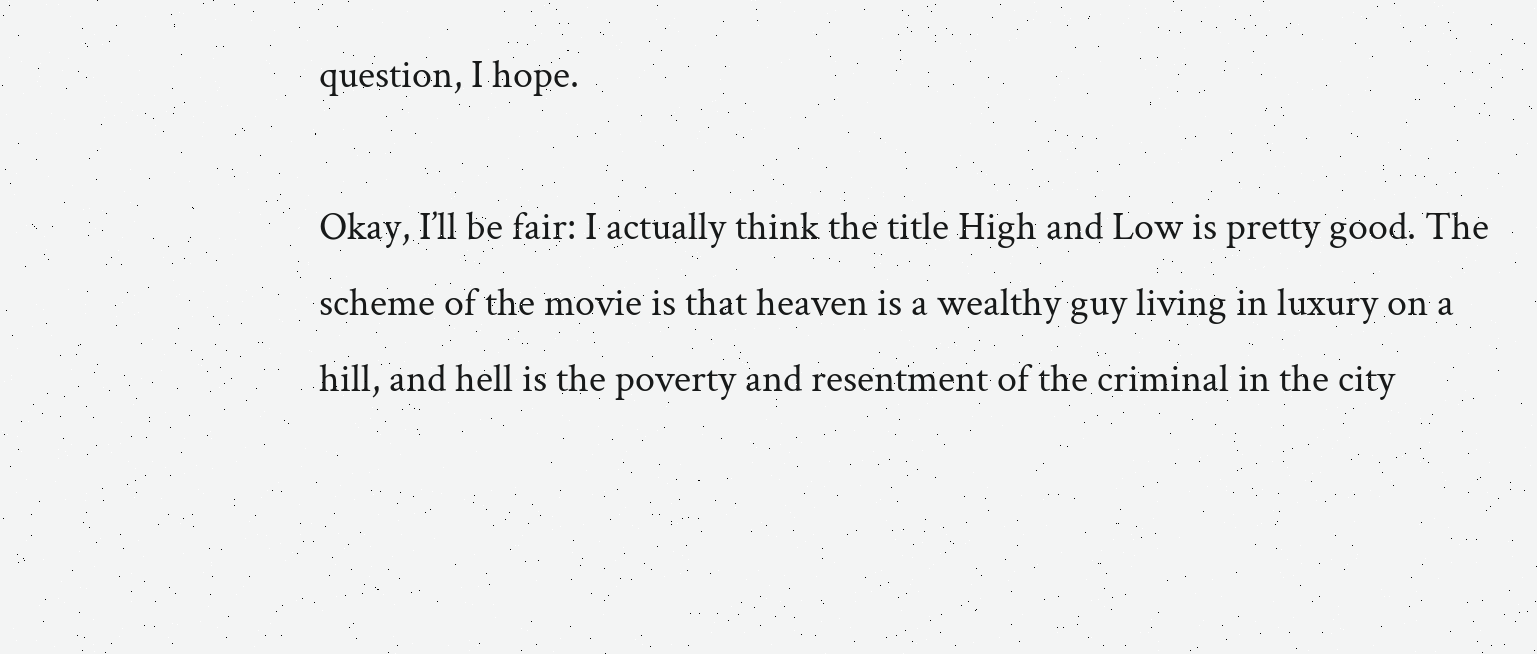question, I hope.

Okay, I’ll be fair: I actually think the title High and Low is pretty good. The scheme of the movie is that heaven is a wealthy guy living in luxury on a hill, and hell is the poverty and resentment of the criminal in the city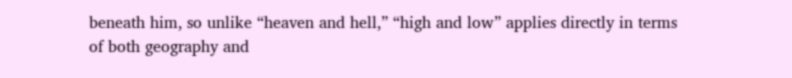beneath him, so unlike “heaven and hell,” “high and low” applies directly in terms of both geography and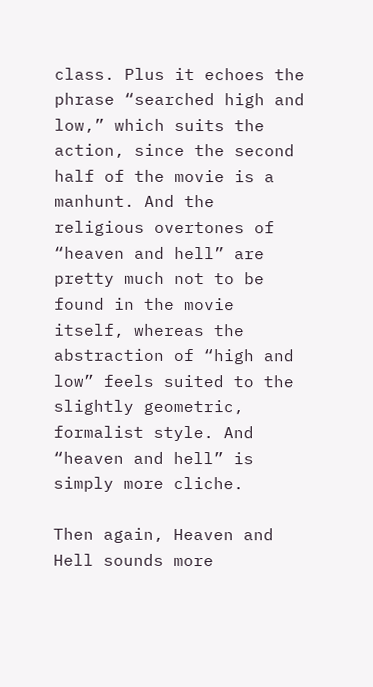class. Plus it echoes the phrase “searched high and low,” which suits the action, since the second half of the movie is a manhunt. And the religious overtones of “heaven and hell” are pretty much not to be found in the movie itself, whereas the abstraction of “high and low” feels suited to the slightly geometric, formalist style. And “heaven and hell” is simply more cliche.

Then again, Heaven and Hell sounds more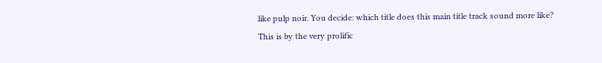like pulp noir. You decide: which title does this main title track sound more like? This is by the very prolific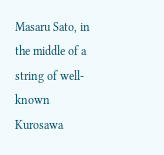Masaru Sato, in the middle of a string of well-known Kurosawa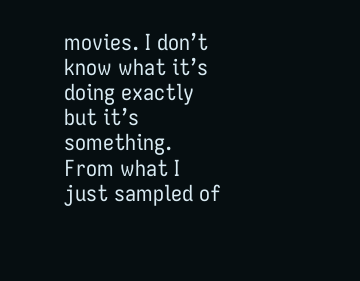movies. I don’t know what it’s doing exactly but it’s something. From what I just sampled of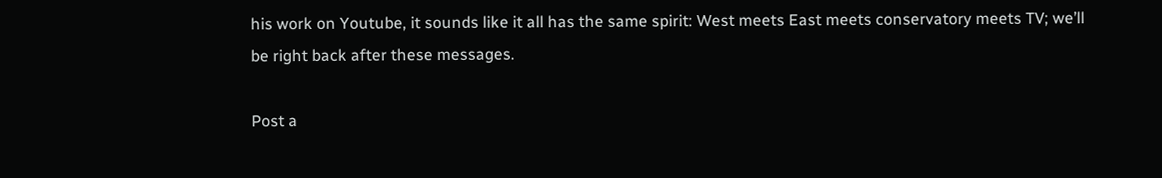his work on Youtube, it sounds like it all has the same spirit: West meets East meets conservatory meets TV; we’ll be right back after these messages.

Post a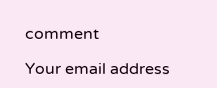comment

Your email address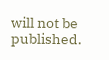will not be published.